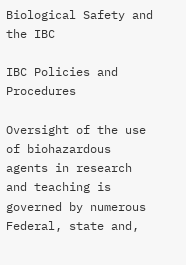Biological Safety and the IBC

IBC Policies and Procedures

Oversight of the use of biohazardous agents in research and teaching is governed by numerous Federal, state and,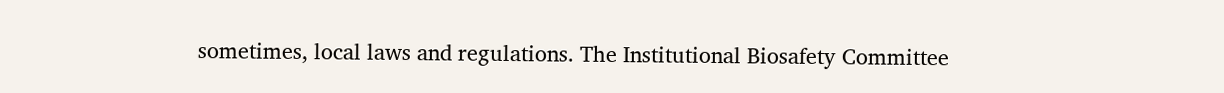sometimes, local laws and regulations. The Institutional Biosafety Committee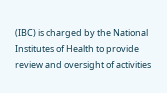(IBC) is charged by the National Institutes of Health to provide review and oversight of activities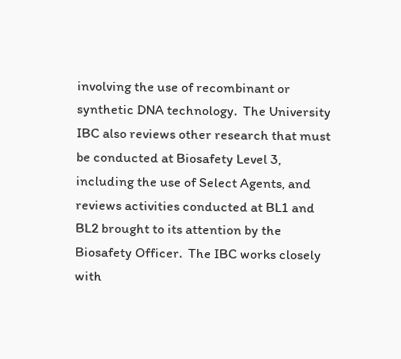involving the use of recombinant or synthetic DNA technology.  The University IBC also reviews other research that must be conducted at Biosafety Level 3, including the use of Select Agents, and reviews activities conducted at BL1 and BL2 brought to its attention by the Biosafety Officer.  The IBC works closely with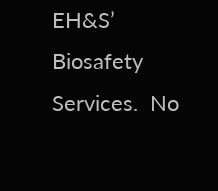EH&S’ Biosafety Services.  No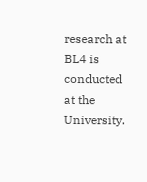research at BL4 is conducted at the University.